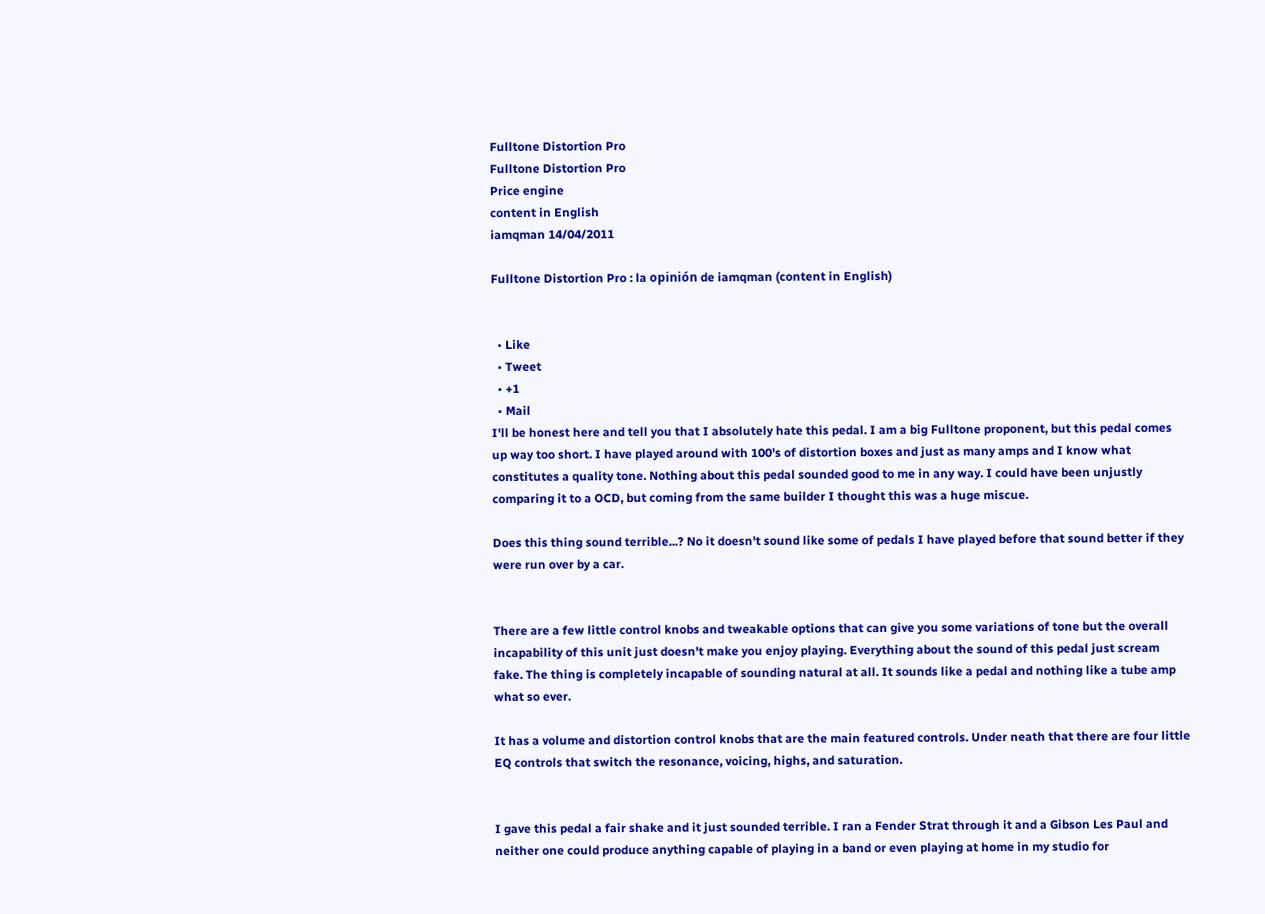Fulltone Distortion Pro
Fulltone Distortion Pro
Price engine
content in English
iamqman 14/04/2011

Fulltone Distortion Pro : la opinión de iamqman (content in English)


  • Like
  • Tweet
  • +1
  • Mail
I'll be honest here and tell you that I absolutely hate this pedal. I am a big Fulltone proponent, but this pedal comes up way too short. I have played around with 100's of distortion boxes and just as many amps and I know what constitutes a quality tone. Nothing about this pedal sounded good to me in any way. I could have been unjustly comparing it to a OCD, but coming from the same builder I thought this was a huge miscue.

Does this thing sound terrible...? No it doesn't sound like some of pedals I have played before that sound better if they were run over by a car.


There are a few little control knobs and tweakable options that can give you some variations of tone but the overall incapability of this unit just doesn't make you enjoy playing. Everything about the sound of this pedal just scream fake. The thing is completely incapable of sounding natural at all. It sounds like a pedal and nothing like a tube amp what so ever.

It has a volume and distortion control knobs that are the main featured controls. Under neath that there are four little EQ controls that switch the resonance, voicing, highs, and saturation.


I gave this pedal a fair shake and it just sounded terrible. I ran a Fender Strat through it and a Gibson Les Paul and neither one could produce anything capable of playing in a band or even playing at home in my studio for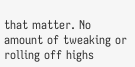that matter. No amount of tweaking or rolling off highs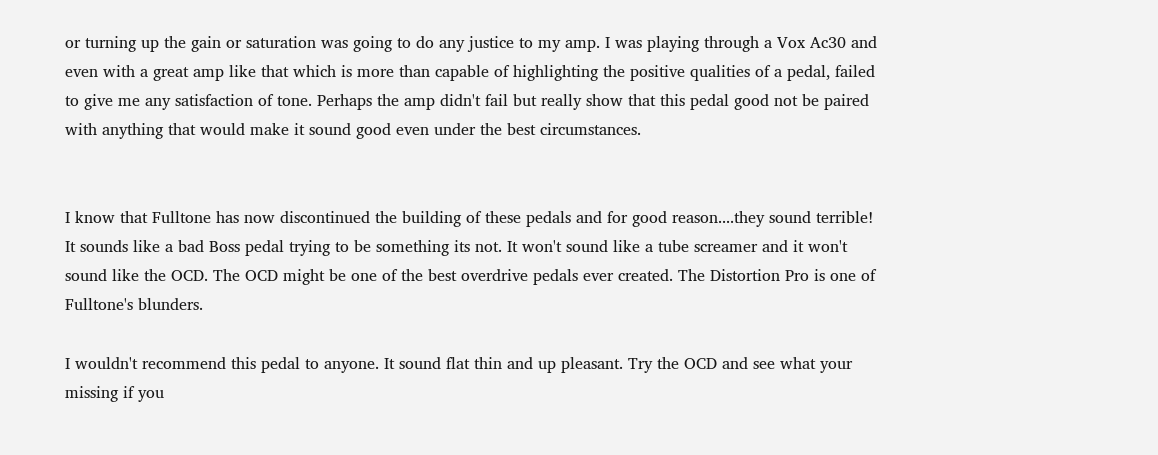or turning up the gain or saturation was going to do any justice to my amp. I was playing through a Vox Ac30 and even with a great amp like that which is more than capable of highlighting the positive qualities of a pedal, failed to give me any satisfaction of tone. Perhaps the amp didn't fail but really show that this pedal good not be paired with anything that would make it sound good even under the best circumstances.


I know that Fulltone has now discontinued the building of these pedals and for good reason....they sound terrible! It sounds like a bad Boss pedal trying to be something its not. It won't sound like a tube screamer and it won't sound like the OCD. The OCD might be one of the best overdrive pedals ever created. The Distortion Pro is one of Fulltone's blunders.

I wouldn't recommend this pedal to anyone. It sound flat thin and up pleasant. Try the OCD and see what your missing if you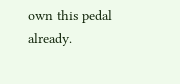own this pedal already.